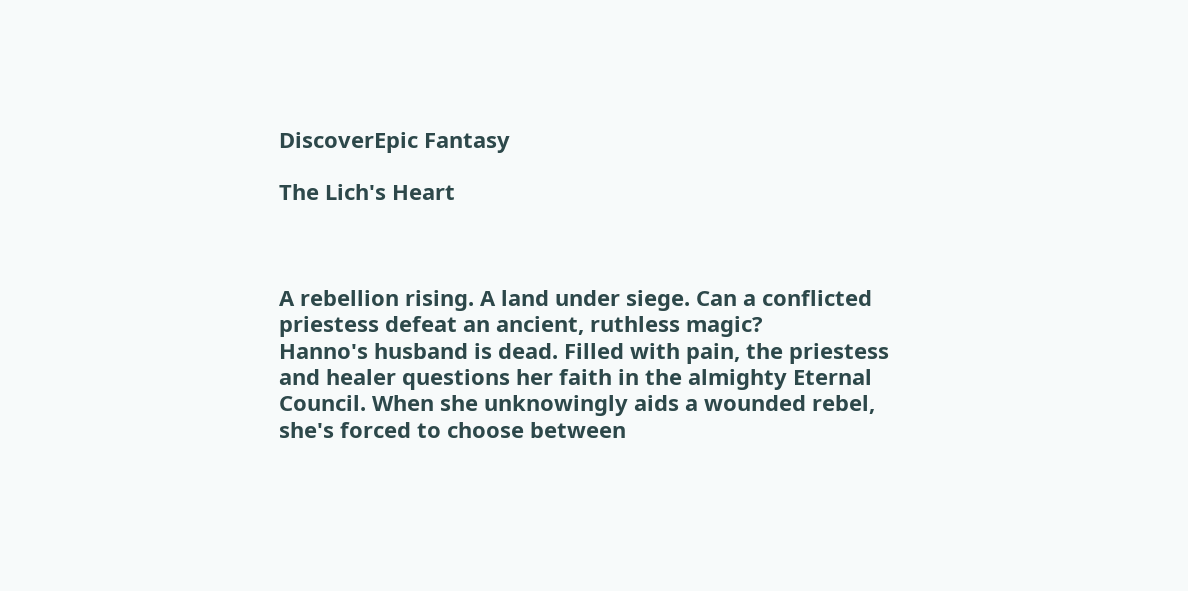DiscoverEpic Fantasy

The Lich's Heart



A rebellion rising. A land under siege. Can a conflicted priestess defeat an ancient, ruthless magic?
Hanno's husband is dead. Filled with pain, the priestess and healer questions her faith in the almighty Eternal Council. When she unknowingly aids a wounded rebel, she's forced to choose between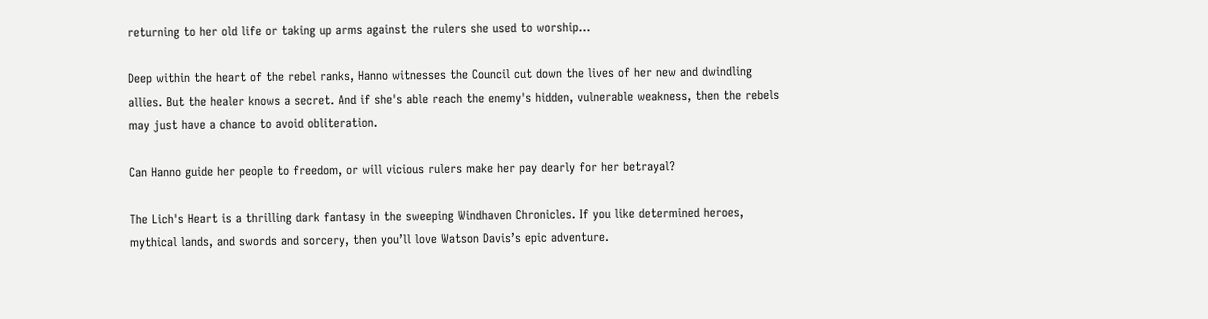returning to her old life or taking up arms against the rulers she used to worship…

Deep within the heart of the rebel ranks, Hanno witnesses the Council cut down the lives of her new and dwindling allies. But the healer knows a secret. And if she's able reach the enemy's hidden, vulnerable weakness, then the rebels may just have a chance to avoid obliteration.

Can Hanno guide her people to freedom, or will vicious rulers make her pay dearly for her betrayal?

The Lich's Heart is a thrilling dark fantasy in the sweeping Windhaven Chronicles. If you like determined heroes, mythical lands, and swords and sorcery, then you’ll love Watson Davis’s epic adventure.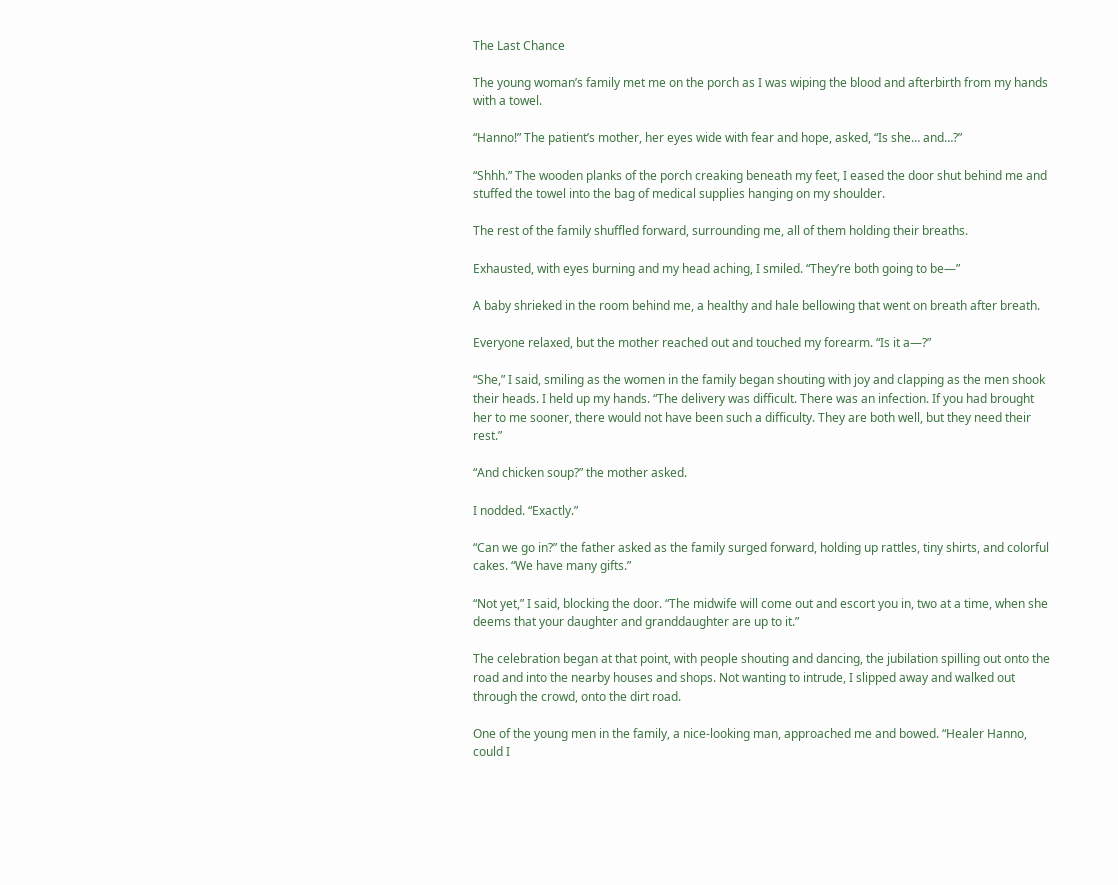The Last Chance

The young woman’s family met me on the porch as I was wiping the blood and afterbirth from my hands with a towel.

“Hanno!” The patient’s mother, her eyes wide with fear and hope, asked, “Is she… and…?”

“Shhh.” The wooden planks of the porch creaking beneath my feet, I eased the door shut behind me and stuffed the towel into the bag of medical supplies hanging on my shoulder.

The rest of the family shuffled forward, surrounding me, all of them holding their breaths.

Exhausted, with eyes burning and my head aching, I smiled. “They’re both going to be—”

A baby shrieked in the room behind me, a healthy and hale bellowing that went on breath after breath.

Everyone relaxed, but the mother reached out and touched my forearm. “Is it a—?”

“She,” I said, smiling as the women in the family began shouting with joy and clapping as the men shook their heads. I held up my hands. “The delivery was difficult. There was an infection. If you had brought her to me sooner, there would not have been such a difficulty. They are both well, but they need their rest.”

“And chicken soup?” the mother asked.

I nodded. “Exactly.”

“Can we go in?” the father asked as the family surged forward, holding up rattles, tiny shirts, and colorful cakes. “We have many gifts.”

“Not yet,” I said, blocking the door. “The midwife will come out and escort you in, two at a time, when she deems that your daughter and granddaughter are up to it.”

The celebration began at that point, with people shouting and dancing, the jubilation spilling out onto the road and into the nearby houses and shops. Not wanting to intrude, I slipped away and walked out through the crowd, onto the dirt road.

One of the young men in the family, a nice-looking man, approached me and bowed. “Healer Hanno, could I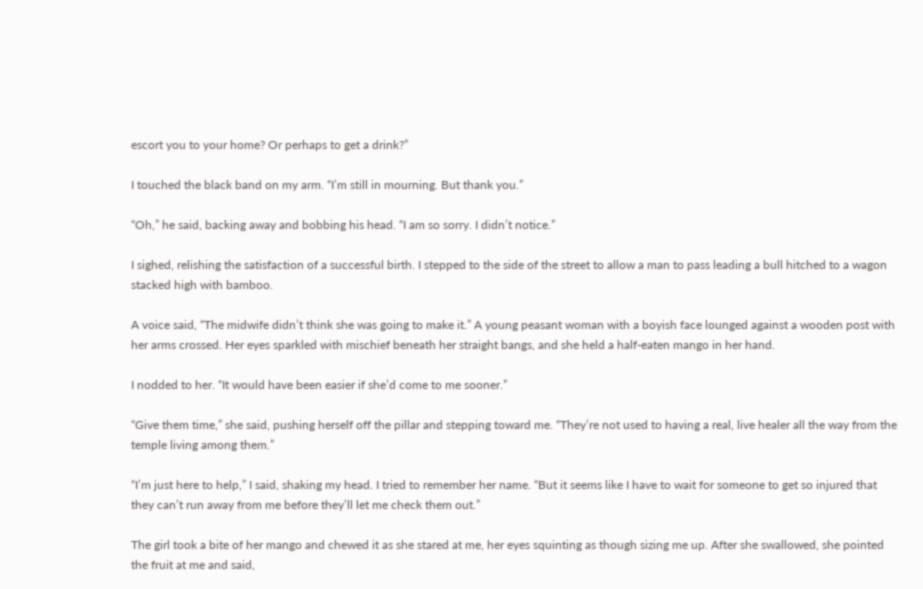escort you to your home? Or perhaps to get a drink?”

I touched the black band on my arm. “I’m still in mourning. But thank you.”

“Oh,” he said, backing away and bobbing his head. “I am so sorry. I didn’t notice.”

I sighed, relishing the satisfaction of a successful birth. I stepped to the side of the street to allow a man to pass leading a bull hitched to a wagon stacked high with bamboo.

A voice said, “The midwife didn’t think she was going to make it.” A young peasant woman with a boyish face lounged against a wooden post with her arms crossed. Her eyes sparkled with mischief beneath her straight bangs, and she held a half-eaten mango in her hand.

I nodded to her. “It would have been easier if she’d come to me sooner.”

“Give them time,” she said, pushing herself off the pillar and stepping toward me. “They’re not used to having a real, live healer all the way from the temple living among them.”

“I’m just here to help,” I said, shaking my head. I tried to remember her name. “But it seems like I have to wait for someone to get so injured that they can’t run away from me before they’ll let me check them out.”

The girl took a bite of her mango and chewed it as she stared at me, her eyes squinting as though sizing me up. After she swallowed, she pointed the fruit at me and said,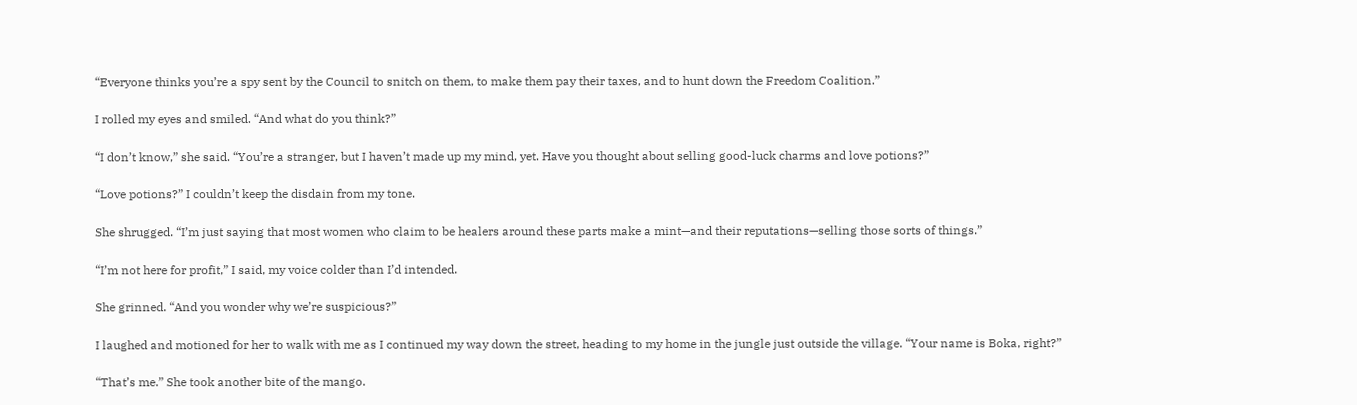“Everyone thinks you’re a spy sent by the Council to snitch on them, to make them pay their taxes, and to hunt down the Freedom Coalition.”

I rolled my eyes and smiled. “And what do you think?”

“I don’t know,” she said. “You’re a stranger, but I haven’t made up my mind, yet. Have you thought about selling good-luck charms and love potions?”

“Love potions?” I couldn’t keep the disdain from my tone.

She shrugged. “I’m just saying that most women who claim to be healers around these parts make a mint—and their reputations—selling those sorts of things.”

“I’m not here for profit,” I said, my voice colder than I’d intended.

She grinned. “And you wonder why we’re suspicious?”

I laughed and motioned for her to walk with me as I continued my way down the street, heading to my home in the jungle just outside the village. “Your name is Boka, right?”

“That’s me.” She took another bite of the mango.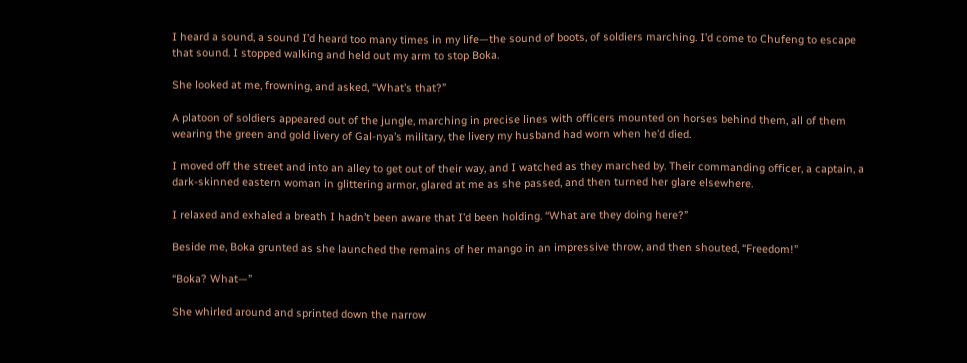I heard a sound, a sound I’d heard too many times in my life—the sound of boots, of soldiers marching. I’d come to Chufeng to escape that sound. I stopped walking and held out my arm to stop Boka.

She looked at me, frowning, and asked, “What’s that?”

A platoon of soldiers appeared out of the jungle, marching in precise lines with officers mounted on horses behind them, all of them wearing the green and gold livery of Gal-nya’s military, the livery my husband had worn when he’d died.

I moved off the street and into an alley to get out of their way, and I watched as they marched by. Their commanding officer, a captain, a dark-skinned eastern woman in glittering armor, glared at me as she passed, and then turned her glare elsewhere.

I relaxed and exhaled a breath I hadn’t been aware that I’d been holding. “What are they doing here?”

Beside me, Boka grunted as she launched the remains of her mango in an impressive throw, and then shouted, “Freedom!”

“Boka? What—”

She whirled around and sprinted down the narrow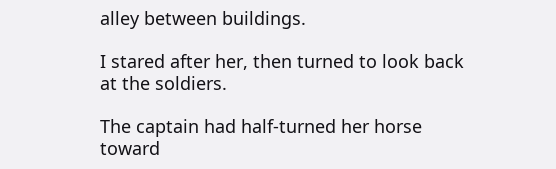alley between buildings.

I stared after her, then turned to look back at the soldiers.

The captain had half-turned her horse toward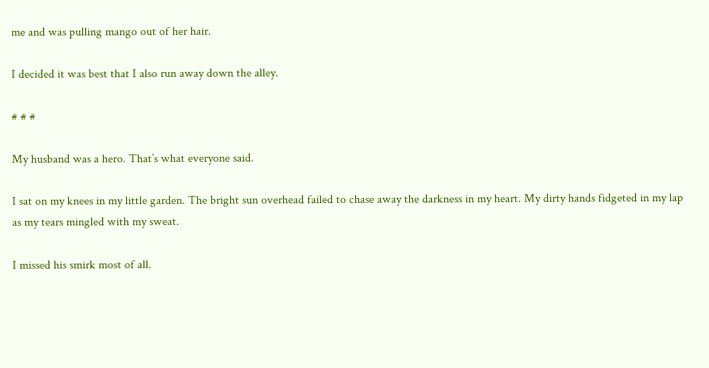me and was pulling mango out of her hair.

I decided it was best that I also run away down the alley.

# # #

My husband was a hero. That’s what everyone said.

I sat on my knees in my little garden. The bright sun overhead failed to chase away the darkness in my heart. My dirty hands fidgeted in my lap as my tears mingled with my sweat.

I missed his smirk most of all.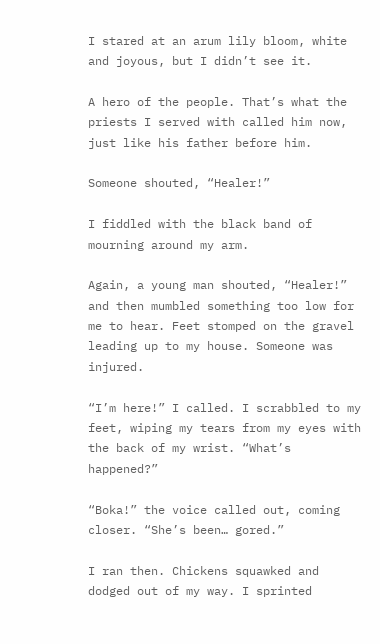I stared at an arum lily bloom, white and joyous, but I didn’t see it.

A hero of the people. That’s what the priests I served with called him now, just like his father before him.

Someone shouted, “Healer!”

I fiddled with the black band of mourning around my arm.

Again, a young man shouted, “Healer!” and then mumbled something too low for me to hear. Feet stomped on the gravel leading up to my house. Someone was injured.

“I’m here!” I called. I scrabbled to my feet, wiping my tears from my eyes with the back of my wrist. “What’s happened?”

“Boka!” the voice called out, coming closer. “She’s been… gored.”

I ran then. Chickens squawked and dodged out of my way. I sprinted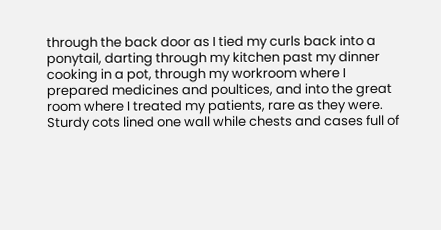through the back door as I tied my curls back into a ponytail, darting through my kitchen past my dinner cooking in a pot, through my workroom where I prepared medicines and poultices, and into the great room where I treated my patients, rare as they were. Sturdy cots lined one wall while chests and cases full of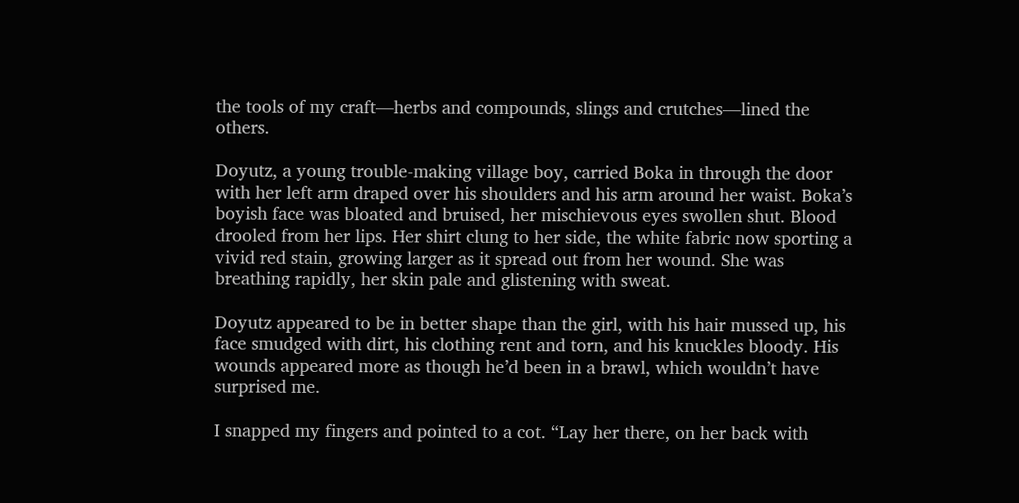the tools of my craft—herbs and compounds, slings and crutches—lined the others.

Doyutz, a young trouble-making village boy, carried Boka in through the door with her left arm draped over his shoulders and his arm around her waist. Boka’s boyish face was bloated and bruised, her mischievous eyes swollen shut. Blood drooled from her lips. Her shirt clung to her side, the white fabric now sporting a vivid red stain, growing larger as it spread out from her wound. She was breathing rapidly, her skin pale and glistening with sweat.

Doyutz appeared to be in better shape than the girl, with his hair mussed up, his face smudged with dirt, his clothing rent and torn, and his knuckles bloody. His wounds appeared more as though he’d been in a brawl, which wouldn’t have surprised me.

I snapped my fingers and pointed to a cot. “Lay her there, on her back with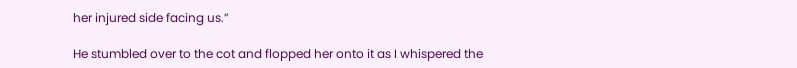her injured side facing us.”

He stumbled over to the cot and flopped her onto it as I whispered the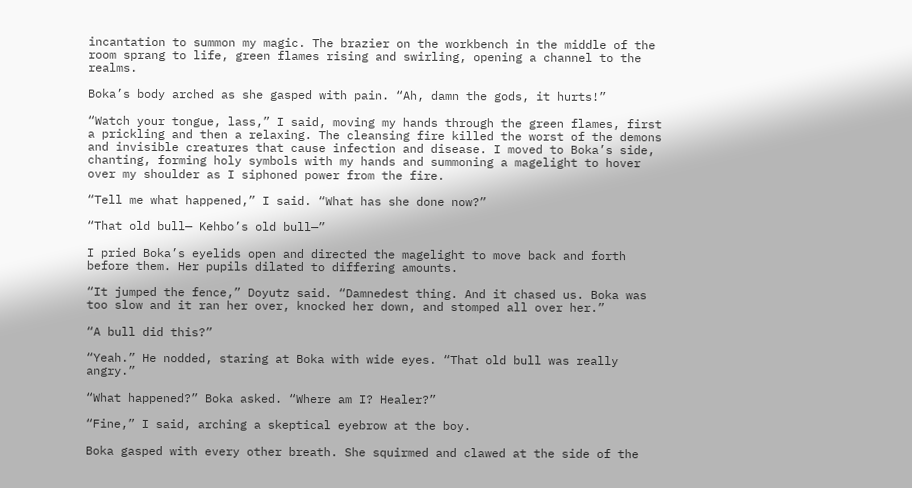incantation to summon my magic. The brazier on the workbench in the middle of the room sprang to life, green flames rising and swirling, opening a channel to the realms.

Boka’s body arched as she gasped with pain. “Ah, damn the gods, it hurts!”

“Watch your tongue, lass,” I said, moving my hands through the green flames, first a prickling and then a relaxing. The cleansing fire killed the worst of the demons and invisible creatures that cause infection and disease. I moved to Boka’s side, chanting, forming holy symbols with my hands and summoning a magelight to hover over my shoulder as I siphoned power from the fire.

“Tell me what happened,” I said. “What has she done now?”

“That old bull— Kehbo’s old bull—”

I pried Boka’s eyelids open and directed the magelight to move back and forth before them. Her pupils dilated to differing amounts.

“It jumped the fence,” Doyutz said. “Damnedest thing. And it chased us. Boka was too slow and it ran her over, knocked her down, and stomped all over her.”

“A bull did this?”

“Yeah.” He nodded, staring at Boka with wide eyes. “That old bull was really angry.”

“What happened?” Boka asked. “Where am I? Healer?”

“Fine,” I said, arching a skeptical eyebrow at the boy.

Boka gasped with every other breath. She squirmed and clawed at the side of the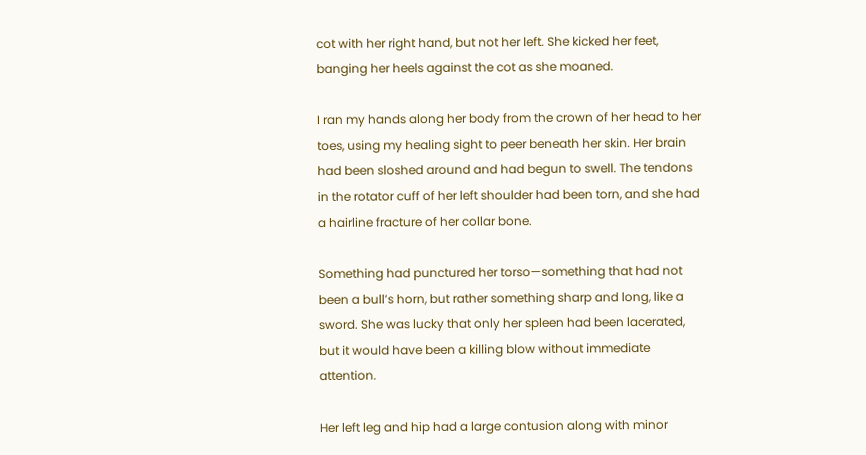cot with her right hand, but not her left. She kicked her feet, banging her heels against the cot as she moaned.

I ran my hands along her body from the crown of her head to her toes, using my healing sight to peer beneath her skin. Her brain had been sloshed around and had begun to swell. The tendons in the rotator cuff of her left shoulder had been torn, and she had a hairline fracture of her collar bone.

Something had punctured her torso—something that had not been a bull’s horn, but rather something sharp and long, like a sword. She was lucky that only her spleen had been lacerated, but it would have been a killing blow without immediate attention.

Her left leg and hip had a large contusion along with minor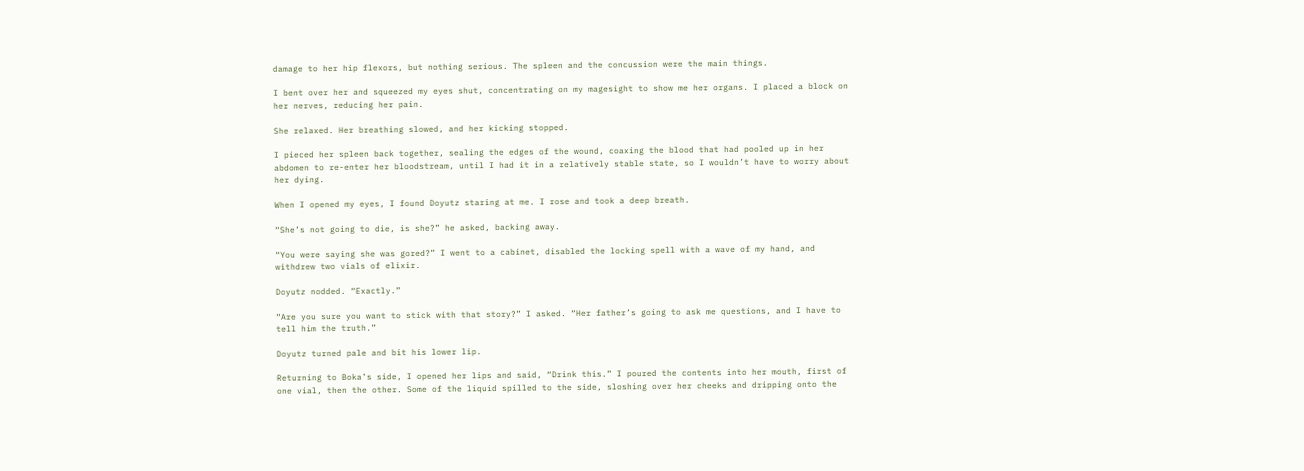damage to her hip flexors, but nothing serious. The spleen and the concussion were the main things.

I bent over her and squeezed my eyes shut, concentrating on my magesight to show me her organs. I placed a block on her nerves, reducing her pain.

She relaxed. Her breathing slowed, and her kicking stopped.

I pieced her spleen back together, sealing the edges of the wound, coaxing the blood that had pooled up in her abdomen to re-enter her bloodstream, until I had it in a relatively stable state, so I wouldn’t have to worry about her dying.

When I opened my eyes, I found Doyutz staring at me. I rose and took a deep breath.

“She’s not going to die, is she?” he asked, backing away.

“You were saying she was gored?” I went to a cabinet, disabled the locking spell with a wave of my hand, and withdrew two vials of elixir.

Doyutz nodded. “Exactly.”

“Are you sure you want to stick with that story?” I asked. “Her father’s going to ask me questions, and I have to tell him the truth.”

Doyutz turned pale and bit his lower lip.

Returning to Boka’s side, I opened her lips and said, “Drink this.” I poured the contents into her mouth, first of one vial, then the other. Some of the liquid spilled to the side, sloshing over her cheeks and dripping onto the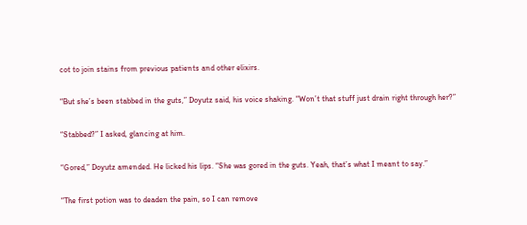cot to join stains from previous patients and other elixirs.

“But she’s been stabbed in the guts,” Doyutz said, his voice shaking. “Won’t that stuff just drain right through her?”

“Stabbed?” I asked, glancing at him.

“Gored,” Doyutz amended. He licked his lips. “She was gored in the guts. Yeah, that’s what I meant to say.”

“The first potion was to deaden the pain, so I can remove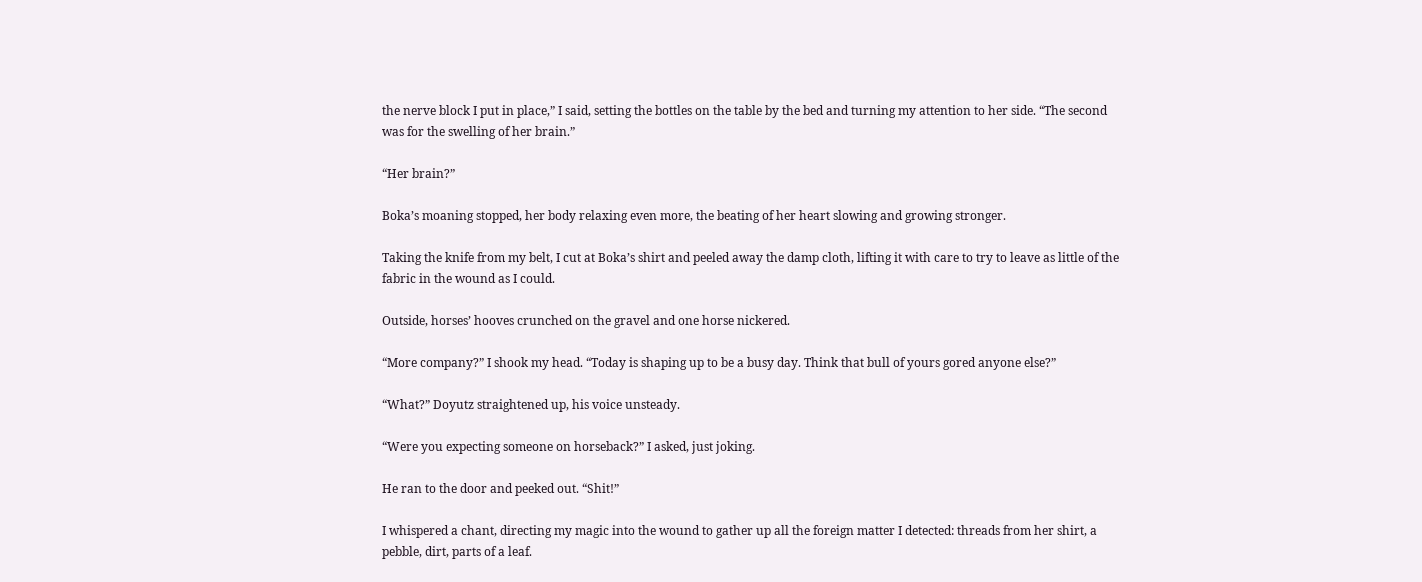the nerve block I put in place,” I said, setting the bottles on the table by the bed and turning my attention to her side. “The second was for the swelling of her brain.”

“Her brain?”

Boka’s moaning stopped, her body relaxing even more, the beating of her heart slowing and growing stronger.

Taking the knife from my belt, I cut at Boka’s shirt and peeled away the damp cloth, lifting it with care to try to leave as little of the fabric in the wound as I could.

Outside, horses’ hooves crunched on the gravel and one horse nickered.

“More company?” I shook my head. “Today is shaping up to be a busy day. Think that bull of yours gored anyone else?”

“What?” Doyutz straightened up, his voice unsteady.

“Were you expecting someone on horseback?” I asked, just joking.

He ran to the door and peeked out. “Shit!”

I whispered a chant, directing my magic into the wound to gather up all the foreign matter I detected: threads from her shirt, a pebble, dirt, parts of a leaf.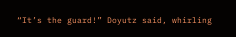“It’s the guard!” Doyutz said, whirling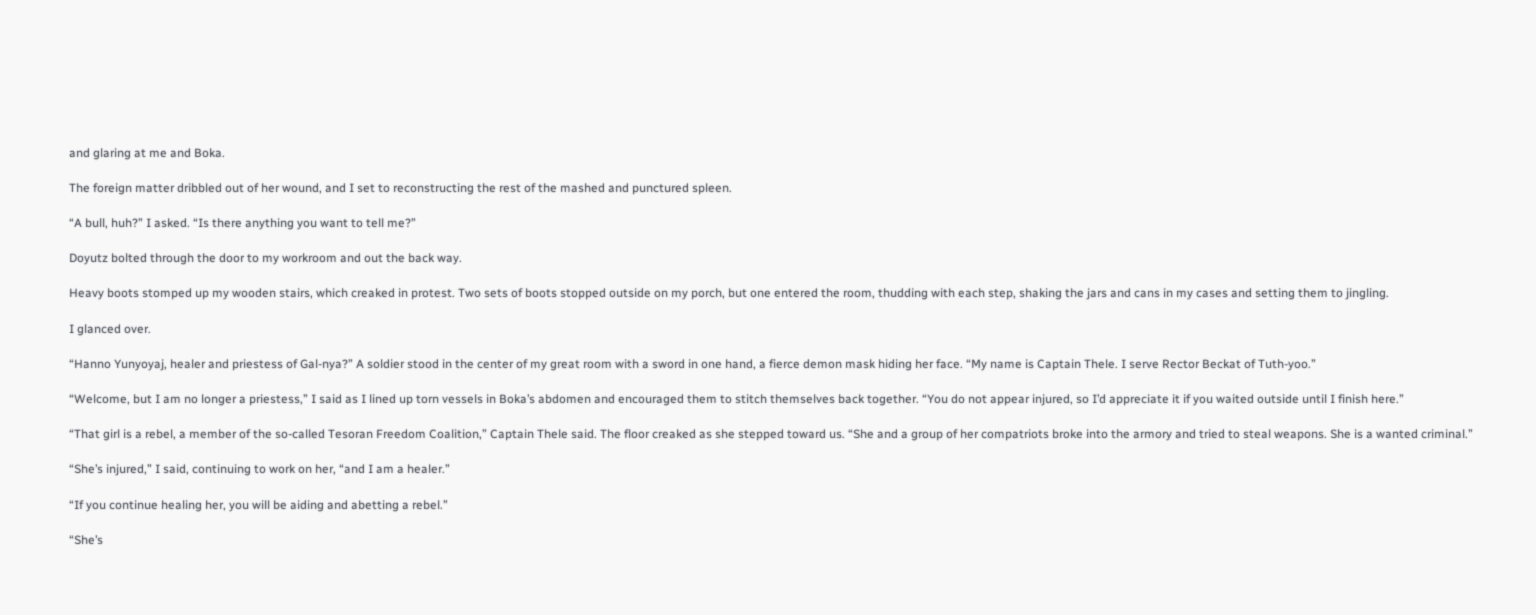and glaring at me and Boka.

The foreign matter dribbled out of her wound, and I set to reconstructing the rest of the mashed and punctured spleen.

“A bull, huh?” I asked. “Is there anything you want to tell me?”

Doyutz bolted through the door to my workroom and out the back way.

Heavy boots stomped up my wooden stairs, which creaked in protest. Two sets of boots stopped outside on my porch, but one entered the room, thudding with each step, shaking the jars and cans in my cases and setting them to jingling.

I glanced over.

“Hanno Yunyoyaj, healer and priestess of Gal-nya?” A soldier stood in the center of my great room with a sword in one hand, a fierce demon mask hiding her face. “My name is Captain Thele. I serve Rector Beckat of Tuth-yoo.”

“Welcome, but I am no longer a priestess,” I said as I lined up torn vessels in Boka’s abdomen and encouraged them to stitch themselves back together. “You do not appear injured, so I’d appreciate it if you waited outside until I finish here.”

“That girl is a rebel, a member of the so-called Tesoran Freedom Coalition,” Captain Thele said. The floor creaked as she stepped toward us. “She and a group of her compatriots broke into the armory and tried to steal weapons. She is a wanted criminal.”

“She’s injured,” I said, continuing to work on her, “and I am a healer.”

“If you continue healing her, you will be aiding and abetting a rebel.”

“She’s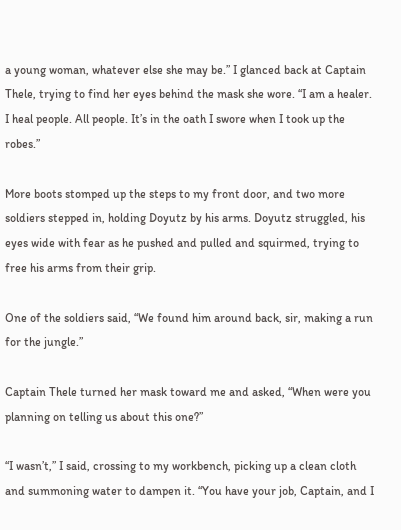a young woman, whatever else she may be.” I glanced back at Captain Thele, trying to find her eyes behind the mask she wore. “I am a healer. I heal people. All people. It’s in the oath I swore when I took up the robes.”

More boots stomped up the steps to my front door, and two more soldiers stepped in, holding Doyutz by his arms. Doyutz struggled, his eyes wide with fear as he pushed and pulled and squirmed, trying to free his arms from their grip.

One of the soldiers said, “We found him around back, sir, making a run for the jungle.”

Captain Thele turned her mask toward me and asked, “When were you planning on telling us about this one?”

“I wasn’t,” I said, crossing to my workbench, picking up a clean cloth and summoning water to dampen it. “You have your job, Captain, and I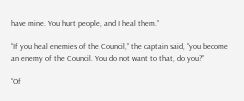have mine. You hurt people, and I heal them.”

“If you heal enemies of the Council,” the captain said, “you become an enemy of the Council. You do not want to that, do you?”

“Of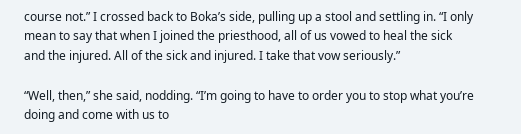course not.” I crossed back to Boka’s side, pulling up a stool and settling in. “I only mean to say that when I joined the priesthood, all of us vowed to heal the sick and the injured. All of the sick and injured. I take that vow seriously.”

“Well, then,” she said, nodding. “I’m going to have to order you to stop what you’re doing and come with us to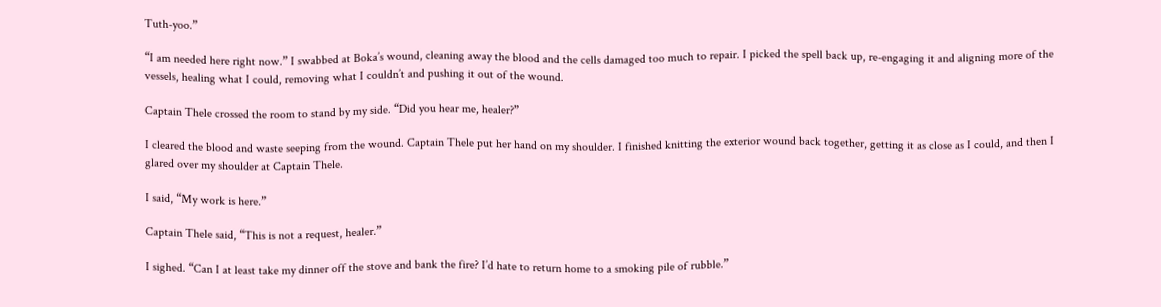Tuth-yoo.”

“I am needed here right now.” I swabbed at Boka’s wound, cleaning away the blood and the cells damaged too much to repair. I picked the spell back up, re-engaging it and aligning more of the vessels, healing what I could, removing what I couldn’t and pushing it out of the wound.

Captain Thele crossed the room to stand by my side. “Did you hear me, healer?”

I cleared the blood and waste seeping from the wound. Captain Thele put her hand on my shoulder. I finished knitting the exterior wound back together, getting it as close as I could, and then I glared over my shoulder at Captain Thele.

I said, “My work is here.”

Captain Thele said, “This is not a request, healer.”

I sighed. “Can I at least take my dinner off the stove and bank the fire? I’d hate to return home to a smoking pile of rubble.”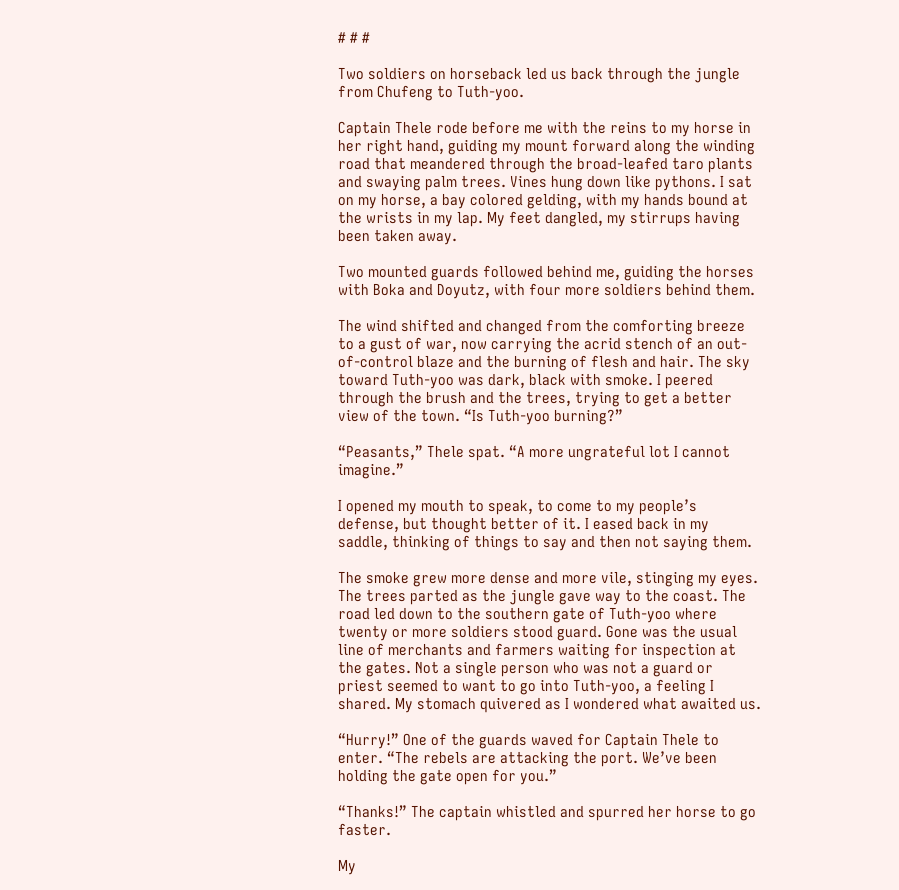# # #

Two soldiers on horseback led us back through the jungle from Chufeng to Tuth-yoo.

Captain Thele rode before me with the reins to my horse in her right hand, guiding my mount forward along the winding road that meandered through the broad-leafed taro plants and swaying palm trees. Vines hung down like pythons. I sat on my horse, a bay colored gelding, with my hands bound at the wrists in my lap. My feet dangled, my stirrups having been taken away.

Two mounted guards followed behind me, guiding the horses with Boka and Doyutz, with four more soldiers behind them.

The wind shifted and changed from the comforting breeze to a gust of war, now carrying the acrid stench of an out-of-control blaze and the burning of flesh and hair. The sky toward Tuth-yoo was dark, black with smoke. I peered through the brush and the trees, trying to get a better view of the town. “Is Tuth-yoo burning?”

“Peasants,” Thele spat. “A more ungrateful lot I cannot imagine.”

I opened my mouth to speak, to come to my people’s defense, but thought better of it. I eased back in my saddle, thinking of things to say and then not saying them.

The smoke grew more dense and more vile, stinging my eyes. The trees parted as the jungle gave way to the coast. The road led down to the southern gate of Tuth-yoo where twenty or more soldiers stood guard. Gone was the usual line of merchants and farmers waiting for inspection at the gates. Not a single person who was not a guard or priest seemed to want to go into Tuth-yoo, a feeling I shared. My stomach quivered as I wondered what awaited us.

“Hurry!” One of the guards waved for Captain Thele to enter. “The rebels are attacking the port. We’ve been holding the gate open for you.”

“Thanks!” The captain whistled and spurred her horse to go faster.

My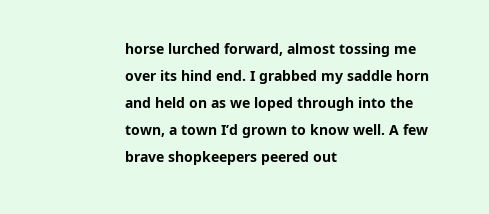horse lurched forward, almost tossing me over its hind end. I grabbed my saddle horn and held on as we loped through into the town, a town I’d grown to know well. A few brave shopkeepers peered out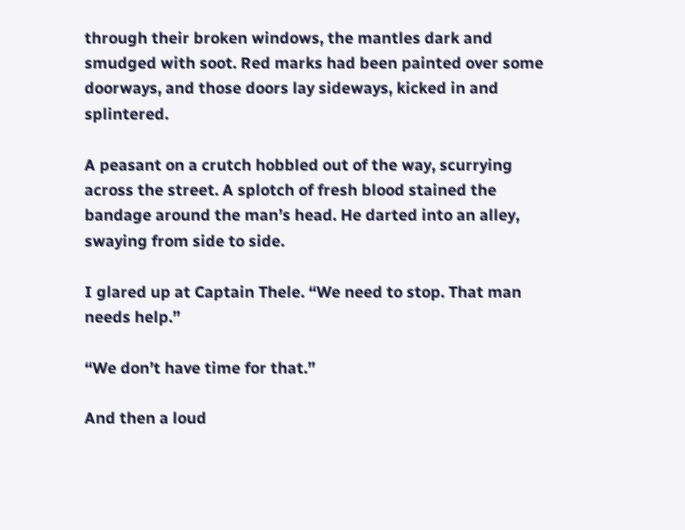through their broken windows, the mantles dark and smudged with soot. Red marks had been painted over some doorways, and those doors lay sideways, kicked in and splintered.

A peasant on a crutch hobbled out of the way, scurrying across the street. A splotch of fresh blood stained the bandage around the man’s head. He darted into an alley, swaying from side to side.

I glared up at Captain Thele. “We need to stop. That man needs help.”

“We don’t have time for that.”

And then a loud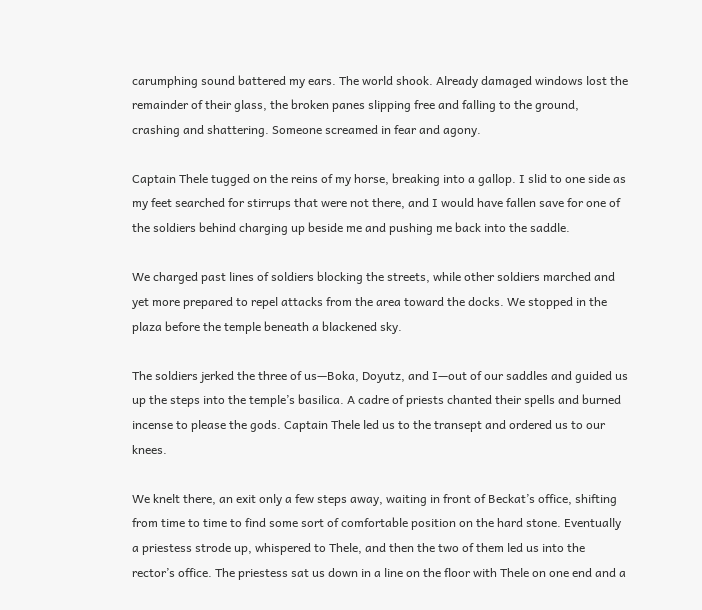carumphing sound battered my ears. The world shook. Already damaged windows lost the remainder of their glass, the broken panes slipping free and falling to the ground, crashing and shattering. Someone screamed in fear and agony.

Captain Thele tugged on the reins of my horse, breaking into a gallop. I slid to one side as my feet searched for stirrups that were not there, and I would have fallen save for one of the soldiers behind charging up beside me and pushing me back into the saddle.

We charged past lines of soldiers blocking the streets, while other soldiers marched and yet more prepared to repel attacks from the area toward the docks. We stopped in the plaza before the temple beneath a blackened sky.

The soldiers jerked the three of us—Boka, Doyutz, and I—out of our saddles and guided us up the steps into the temple’s basilica. A cadre of priests chanted their spells and burned incense to please the gods. Captain Thele led us to the transept and ordered us to our knees.

We knelt there, an exit only a few steps away, waiting in front of Beckat’s office, shifting from time to time to find some sort of comfortable position on the hard stone. Eventually a priestess strode up, whispered to Thele, and then the two of them led us into the rector’s office. The priestess sat us down in a line on the floor with Thele on one end and a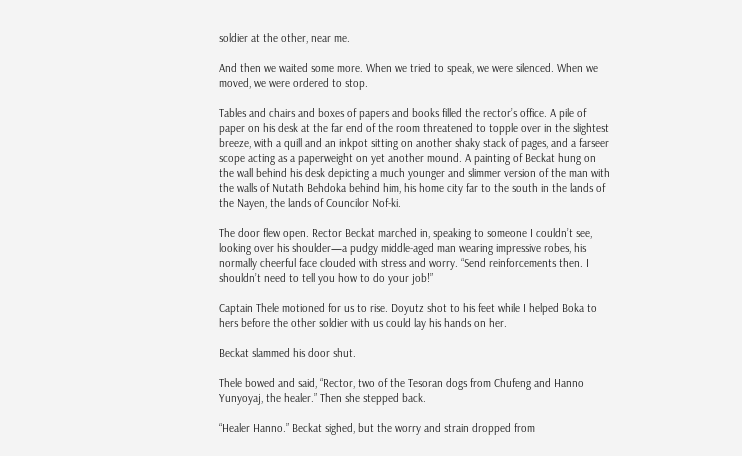soldier at the other, near me.

And then we waited some more. When we tried to speak, we were silenced. When we moved, we were ordered to stop.

Tables and chairs and boxes of papers and books filled the rector’s office. A pile of paper on his desk at the far end of the room threatened to topple over in the slightest breeze, with a quill and an inkpot sitting on another shaky stack of pages, and a farseer scope acting as a paperweight on yet another mound. A painting of Beckat hung on the wall behind his desk depicting a much younger and slimmer version of the man with the walls of Nutath Behdoka behind him, his home city far to the south in the lands of the Nayen, the lands of Councilor Nof-ki.

The door flew open. Rector Beckat marched in, speaking to someone I couldn’t see, looking over his shoulder—a pudgy middle-aged man wearing impressive robes, his normally cheerful face clouded with stress and worry. “Send reinforcements then. I shouldn’t need to tell you how to do your job!”

Captain Thele motioned for us to rise. Doyutz shot to his feet while I helped Boka to hers before the other soldier with us could lay his hands on her.

Beckat slammed his door shut.

Thele bowed and said, “Rector, two of the Tesoran dogs from Chufeng and Hanno Yunyoyaj, the healer.” Then she stepped back.

“Healer Hanno.” Beckat sighed, but the worry and strain dropped from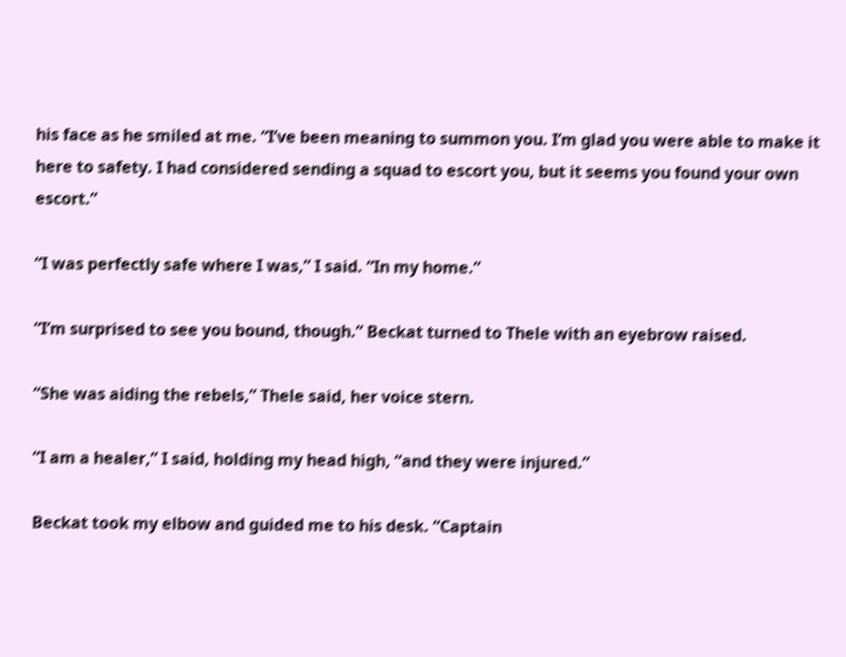his face as he smiled at me. “I’ve been meaning to summon you. I’m glad you were able to make it here to safety. I had considered sending a squad to escort you, but it seems you found your own escort.”

“I was perfectly safe where I was,” I said. “In my home.”

“I’m surprised to see you bound, though.” Beckat turned to Thele with an eyebrow raised.

“She was aiding the rebels,” Thele said, her voice stern.

“I am a healer,” I said, holding my head high, “and they were injured.”

Beckat took my elbow and guided me to his desk. “Captain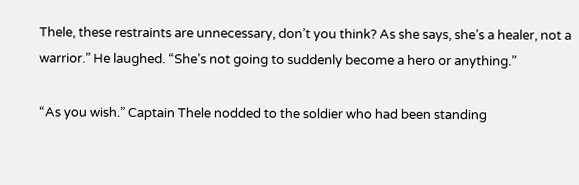Thele, these restraints are unnecessary, don’t you think? As she says, she’s a healer, not a warrior.” He laughed. “She’s not going to suddenly become a hero or anything.”

“As you wish.” Captain Thele nodded to the soldier who had been standing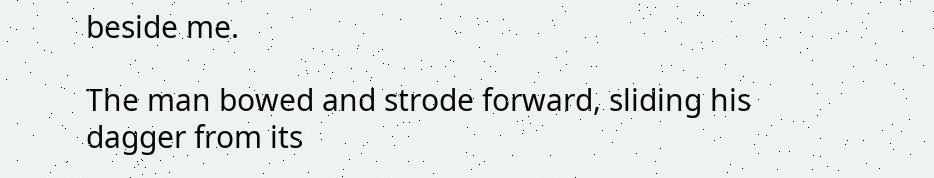beside me.

The man bowed and strode forward, sliding his dagger from its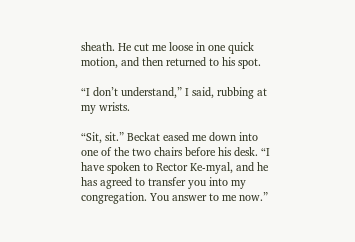sheath. He cut me loose in one quick motion, and then returned to his spot.

“I don’t understand,” I said, rubbing at my wrists.

“Sit, sit.” Beckat eased me down into one of the two chairs before his desk. “I have spoken to Rector Ke-myal, and he has agreed to transfer you into my congregation. You answer to me now.”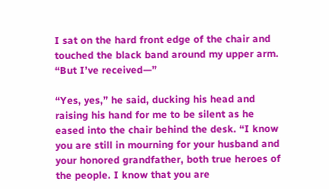I sat on the hard front edge of the chair and touched the black band around my upper arm. “But I’ve received—”

“Yes, yes,” he said, ducking his head and raising his hand for me to be silent as he eased into the chair behind the desk. “I know you are still in mourning for your husband and your honored grandfather, both true heroes of the people. I know that you are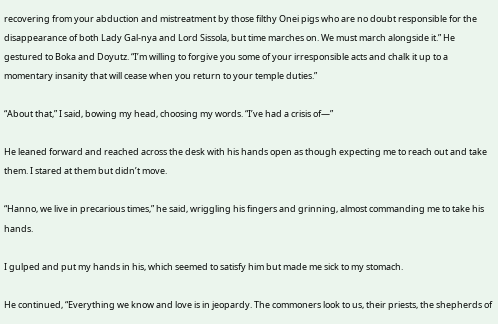recovering from your abduction and mistreatment by those filthy Onei pigs who are no doubt responsible for the disappearance of both Lady Gal-nya and Lord Sissola, but time marches on. We must march alongside it.” He gestured to Boka and Doyutz. “I’m willing to forgive you some of your irresponsible acts and chalk it up to a momentary insanity that will cease when you return to your temple duties.”

“About that,” I said, bowing my head, choosing my words. “I’ve had a crisis of—”

He leaned forward and reached across the desk with his hands open as though expecting me to reach out and take them. I stared at them but didn’t move.

“Hanno, we live in precarious times,” he said, wriggling his fingers and grinning, almost commanding me to take his hands.

I gulped and put my hands in his, which seemed to satisfy him but made me sick to my stomach.

He continued, “Everything we know and love is in jeopardy. The commoners look to us, their priests, the shepherds of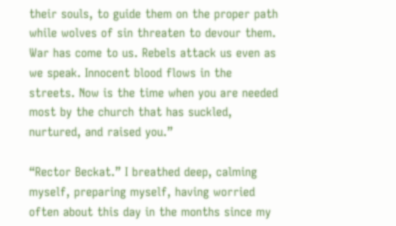their souls, to guide them on the proper path while wolves of sin threaten to devour them. War has come to us. Rebels attack us even as we speak. Innocent blood flows in the streets. Now is the time when you are needed most by the church that has suckled, nurtured, and raised you.”

“Rector Beckat.” I breathed deep, calming myself, preparing myself, having worried often about this day in the months since my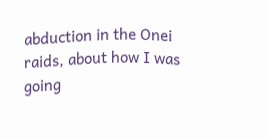abduction in the Onei raids, about how I was going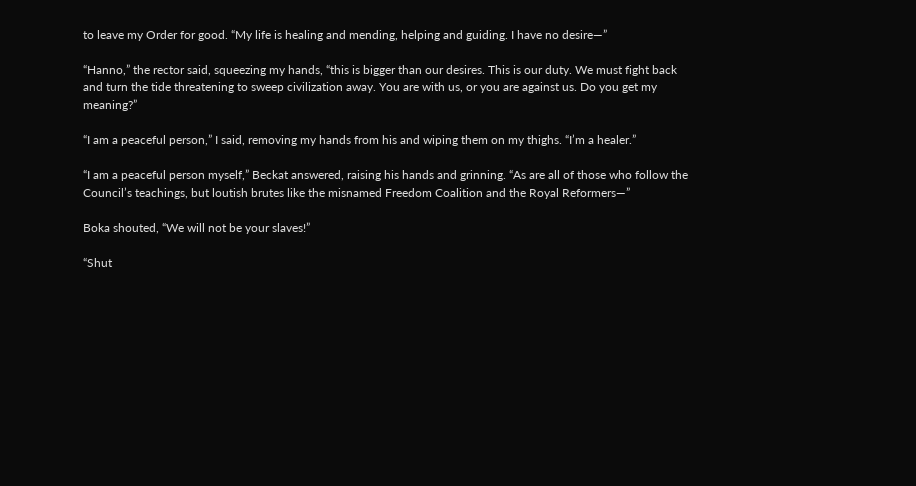to leave my Order for good. “My life is healing and mending, helping and guiding. I have no desire—”

“Hanno,” the rector said, squeezing my hands, “this is bigger than our desires. This is our duty. We must fight back and turn the tide threatening to sweep civilization away. You are with us, or you are against us. Do you get my meaning?”

“I am a peaceful person,” I said, removing my hands from his and wiping them on my thighs. “I’m a healer.”

“I am a peaceful person myself,” Beckat answered, raising his hands and grinning. “As are all of those who follow the Council’s teachings, but loutish brutes like the misnamed Freedom Coalition and the Royal Reformers—”

Boka shouted, “We will not be your slaves!”

“Shut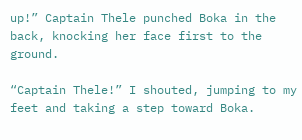up!” Captain Thele punched Boka in the back, knocking her face first to the ground.

“Captain Thele!” I shouted, jumping to my feet and taking a step toward Boka.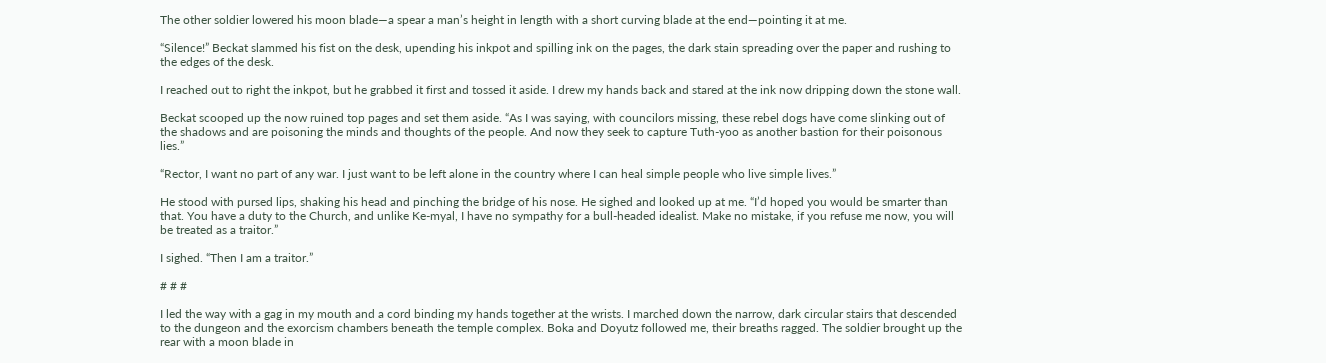The other soldier lowered his moon blade—a spear a man’s height in length with a short curving blade at the end—pointing it at me.

“Silence!” Beckat slammed his fist on the desk, upending his inkpot and spilling ink on the pages, the dark stain spreading over the paper and rushing to the edges of the desk.

I reached out to right the inkpot, but he grabbed it first and tossed it aside. I drew my hands back and stared at the ink now dripping down the stone wall.

Beckat scooped up the now ruined top pages and set them aside. “As I was saying, with councilors missing, these rebel dogs have come slinking out of the shadows and are poisoning the minds and thoughts of the people. And now they seek to capture Tuth-yoo as another bastion for their poisonous lies.”

“Rector, I want no part of any war. I just want to be left alone in the country where I can heal simple people who live simple lives.”

He stood with pursed lips, shaking his head and pinching the bridge of his nose. He sighed and looked up at me. “I’d hoped you would be smarter than that. You have a duty to the Church, and unlike Ke-myal, I have no sympathy for a bull-headed idealist. Make no mistake, if you refuse me now, you will be treated as a traitor.”

I sighed. “Then I am a traitor.”

# # #

I led the way with a gag in my mouth and a cord binding my hands together at the wrists. I marched down the narrow, dark circular stairs that descended to the dungeon and the exorcism chambers beneath the temple complex. Boka and Doyutz followed me, their breaths ragged. The soldier brought up the rear with a moon blade in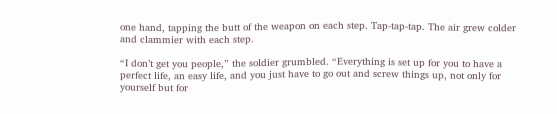one hand, tapping the butt of the weapon on each step. Tap-tap-tap. The air grew colder and clammier with each step.

“I don’t get you people,” the soldier grumbled. “Everything is set up for you to have a perfect life, an easy life, and you just have to go out and screw things up, not only for yourself but for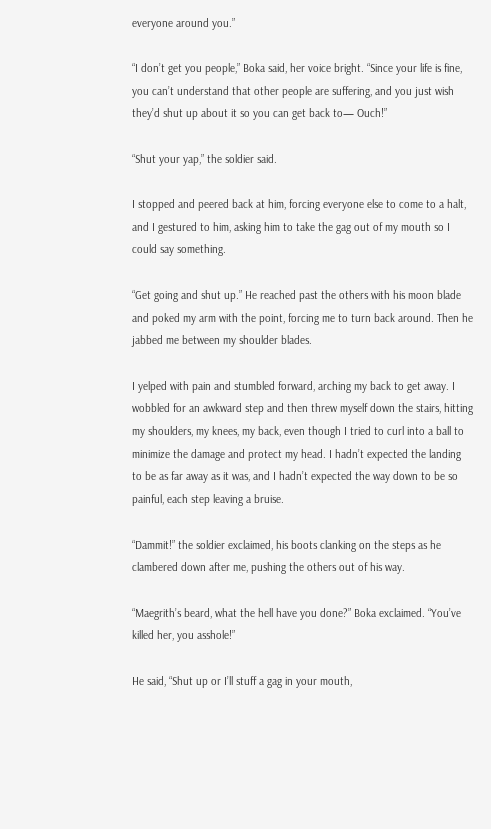everyone around you.”

“I don’t get you people,” Boka said, her voice bright. “Since your life is fine, you can’t understand that other people are suffering, and you just wish they’d shut up about it so you can get back to— Ouch!”

“Shut your yap,” the soldier said.

I stopped and peered back at him, forcing everyone else to come to a halt, and I gestured to him, asking him to take the gag out of my mouth so I could say something.

“Get going and shut up.” He reached past the others with his moon blade and poked my arm with the point, forcing me to turn back around. Then he jabbed me between my shoulder blades.

I yelped with pain and stumbled forward, arching my back to get away. I wobbled for an awkward step and then threw myself down the stairs, hitting my shoulders, my knees, my back, even though I tried to curl into a ball to minimize the damage and protect my head. I hadn’t expected the landing to be as far away as it was, and I hadn’t expected the way down to be so painful, each step leaving a bruise.

“Dammit!” the soldier exclaimed, his boots clanking on the steps as he clambered down after me, pushing the others out of his way.

“Maegrith’s beard, what the hell have you done?” Boka exclaimed. “You’ve killed her, you asshole!”

He said, “Shut up or I’ll stuff a gag in your mouth,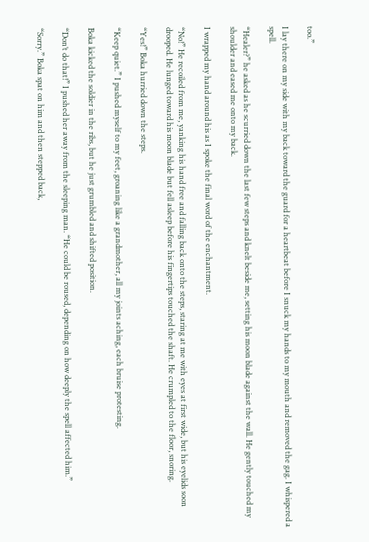too.”

I lay there on my side with my back toward the guard for a heartbeat before I snuck my hands to my mouth and removed the gag. I whispered a spell.

“Healer?” he asked as he scurried down the last few steps and knelt beside me, setting his moon blade against the wall. He gently touched my shoulder and eased me onto my back.

I wrapped my hand around his as I spoke the final word of the enchantment.

“No!” He recoiled from me, yanking his hand free and falling back onto the steps, staring at me with eyes at first wide, but his eyelids soon drooped. He lunged toward his moon blade but fell asleep before his fingertips touched the shaft. He crumpled to the floor, snoring.

“Yes!” Boka hurried down the steps.

“Keep quiet.” I pushed myself to my feet, groaning like a grandmother, all my joints aching, each bruise protesting.

Boka kicked the soldier in the ribs, but he just grumbled and shifted position.

“Don’t do that!” I pushed her away from the sleeping man. “He could be roused, depending on how deeply the spell affected him.”

“Sorry.” Boka spat on him and then stepped back,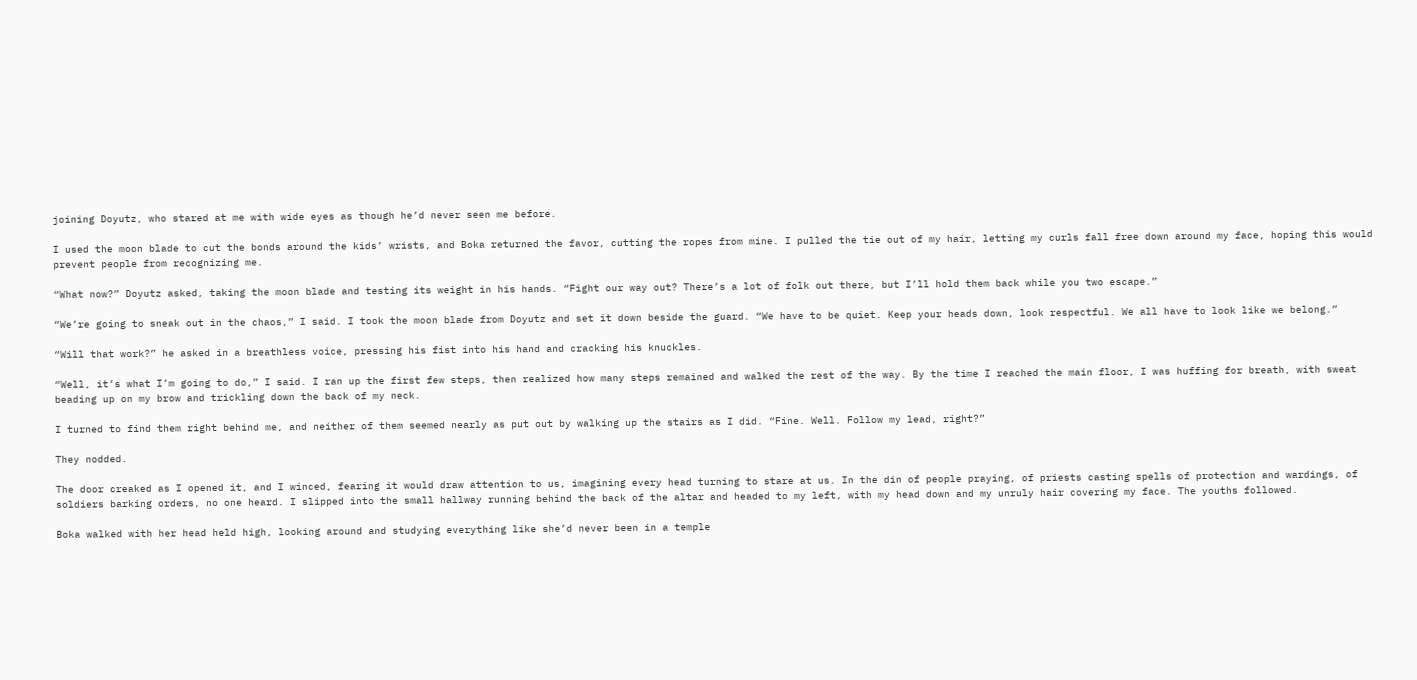joining Doyutz, who stared at me with wide eyes as though he’d never seen me before.

I used the moon blade to cut the bonds around the kids’ wrists, and Boka returned the favor, cutting the ropes from mine. I pulled the tie out of my hair, letting my curls fall free down around my face, hoping this would prevent people from recognizing me.

“What now?” Doyutz asked, taking the moon blade and testing its weight in his hands. “Fight our way out? There’s a lot of folk out there, but I’ll hold them back while you two escape.”

“We’re going to sneak out in the chaos,” I said. I took the moon blade from Doyutz and set it down beside the guard. “We have to be quiet. Keep your heads down, look respectful. We all have to look like we belong.”

“Will that work?” he asked in a breathless voice, pressing his fist into his hand and cracking his knuckles.

“Well, it’s what I’m going to do,” I said. I ran up the first few steps, then realized how many steps remained and walked the rest of the way. By the time I reached the main floor, I was huffing for breath, with sweat beading up on my brow and trickling down the back of my neck.

I turned to find them right behind me, and neither of them seemed nearly as put out by walking up the stairs as I did. “Fine. Well. Follow my lead, right?”

They nodded.

The door creaked as I opened it, and I winced, fearing it would draw attention to us, imagining every head turning to stare at us. In the din of people praying, of priests casting spells of protection and wardings, of soldiers barking orders, no one heard. I slipped into the small hallway running behind the back of the altar and headed to my left, with my head down and my unruly hair covering my face. The youths followed.

Boka walked with her head held high, looking around and studying everything like she’d never been in a temple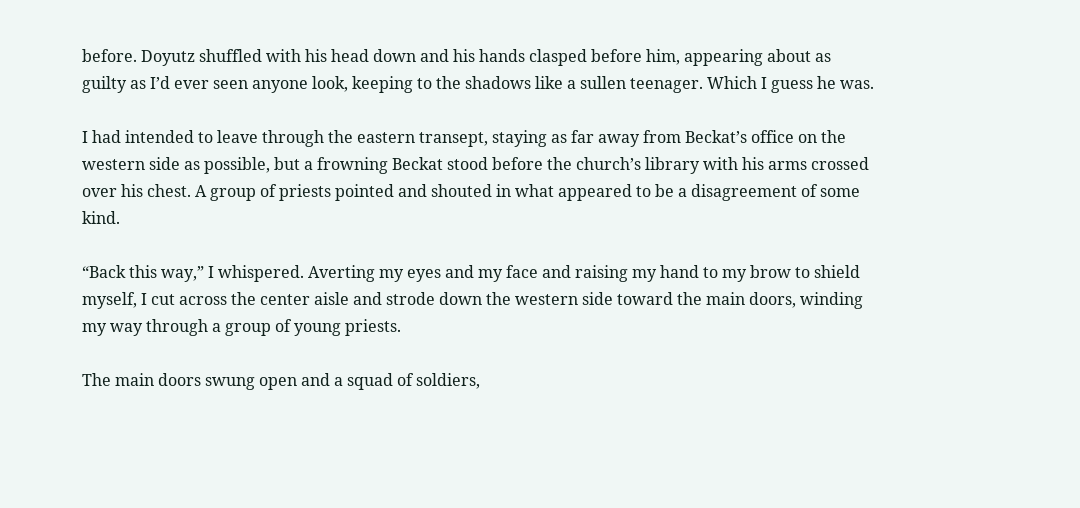before. Doyutz shuffled with his head down and his hands clasped before him, appearing about as guilty as I’d ever seen anyone look, keeping to the shadows like a sullen teenager. Which I guess he was.

I had intended to leave through the eastern transept, staying as far away from Beckat’s office on the western side as possible, but a frowning Beckat stood before the church’s library with his arms crossed over his chest. A group of priests pointed and shouted in what appeared to be a disagreement of some kind.

“Back this way,” I whispered. Averting my eyes and my face and raising my hand to my brow to shield myself, I cut across the center aisle and strode down the western side toward the main doors, winding my way through a group of young priests.

The main doors swung open and a squad of soldiers,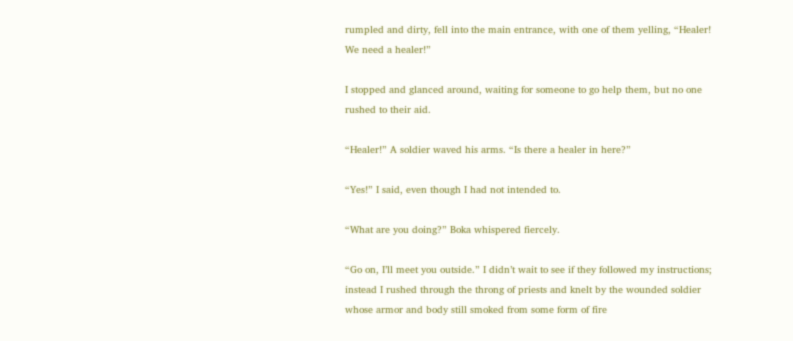rumpled and dirty, fell into the main entrance, with one of them yelling, “Healer! We need a healer!”

I stopped and glanced around, waiting for someone to go help them, but no one rushed to their aid.

“Healer!” A soldier waved his arms. “Is there a healer in here?”

“Yes!” I said, even though I had not intended to.

“What are you doing?” Boka whispered fiercely.

“Go on, I’ll meet you outside.” I didn’t wait to see if they followed my instructions; instead I rushed through the throng of priests and knelt by the wounded soldier whose armor and body still smoked from some form of fire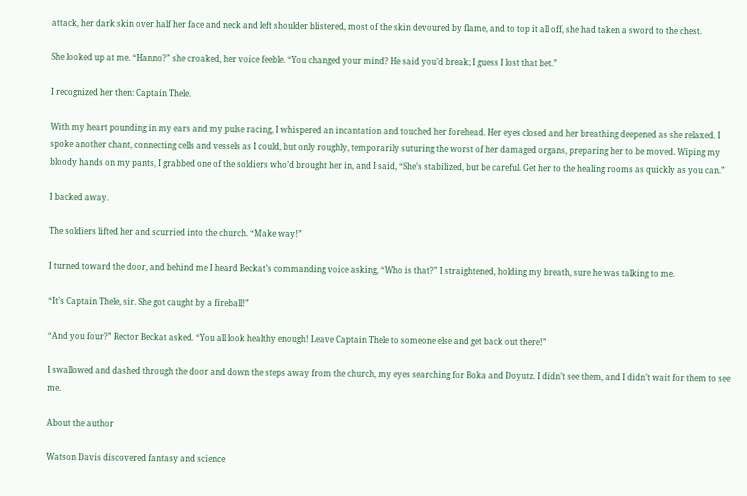attack, her dark skin over half her face and neck and left shoulder blistered, most of the skin devoured by flame, and to top it all off, she had taken a sword to the chest.

She looked up at me. “Hanno?” she croaked, her voice feeble. “You changed your mind? He said you’d break; I guess I lost that bet.”

I recognized her then: Captain Thele.

With my heart pounding in my ears and my pulse racing, I whispered an incantation and touched her forehead. Her eyes closed and her breathing deepened as she relaxed. I spoke another chant, connecting cells and vessels as I could, but only roughly, temporarily suturing the worst of her damaged organs, preparing her to be moved. Wiping my bloody hands on my pants, I grabbed one of the soldiers who’d brought her in, and I said, “She’s stabilized, but be careful. Get her to the healing rooms as quickly as you can.”

I backed away.

The soldiers lifted her and scurried into the church. “Make way!”

I turned toward the door, and behind me I heard Beckat’s commanding voice asking, “Who is that?” I straightened, holding my breath, sure he was talking to me.

“It’s Captain Thele, sir. She got caught by a fireball!”

“And you four?” Rector Beckat asked. “You all look healthy enough! Leave Captain Thele to someone else and get back out there!”

I swallowed and dashed through the door and down the steps away from the church, my eyes searching for Boka and Doyutz. I didn’t see them, and I didn’t wait for them to see me.

About the author

Watson Davis discovered fantasy and science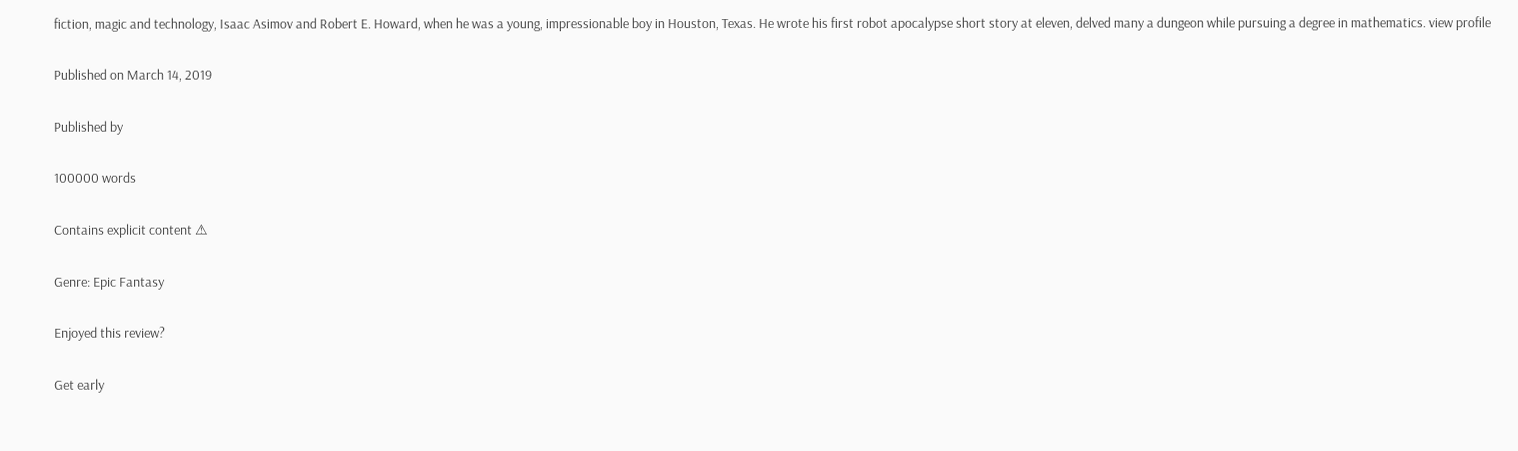fiction, magic and technology, Isaac Asimov and Robert E. Howard, when he was a young, impressionable boy in Houston, Texas. He wrote his first robot apocalypse short story at eleven, delved many a dungeon while pursuing a degree in mathematics. view profile

Published on March 14, 2019

Published by

100000 words

Contains explicit content ⚠

Genre: Epic Fantasy

Enjoyed this review?

Get early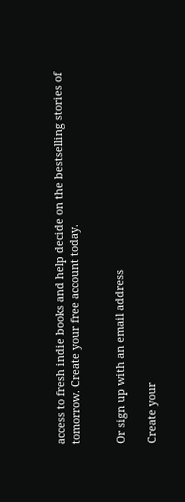access to fresh indie books and help decide on the bestselling stories of tomorrow. Create your free account today.


Or sign up with an email address

Create your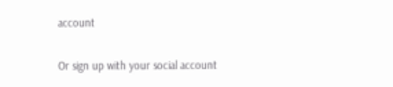account

Or sign up with your social account